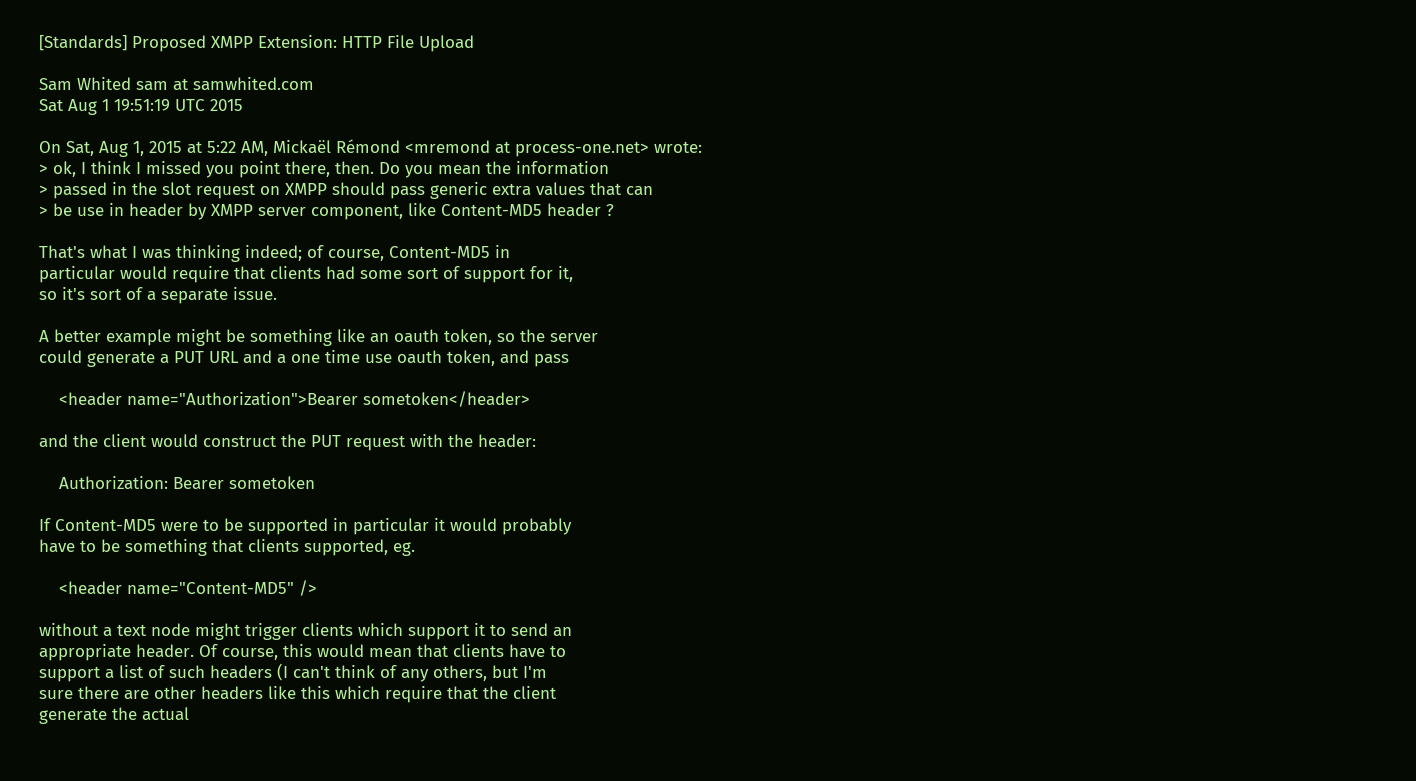[Standards] Proposed XMPP Extension: HTTP File Upload

Sam Whited sam at samwhited.com
Sat Aug 1 19:51:19 UTC 2015

On Sat, Aug 1, 2015 at 5:22 AM, Mickaël Rémond <mremond at process-one.net> wrote:
> ok, I think I missed you point there, then. Do you mean the information
> passed in the slot request on XMPP should pass generic extra values that can
> be use in header by XMPP server component, like Content-MD5 header ?

That's what I was thinking indeed; of course, Content-MD5 in
particular would require that clients had some sort of support for it,
so it's sort of a separate issue.

A better example might be something like an oauth token, so the server
could generate a PUT URL and a one time use oauth token, and pass

    <header name="Authorization">Bearer sometoken</header>

and the client would construct the PUT request with the header:

    Authorization: Bearer sometoken

If Content-MD5 were to be supported in particular it would probably
have to be something that clients supported, eg.

    <header name="Content-MD5" />

without a text node might trigger clients which support it to send an
appropriate header. Of course, this would mean that clients have to
support a list of such headers (I can't think of any others, but I'm
sure there are other headers like this which require that the client
generate the actual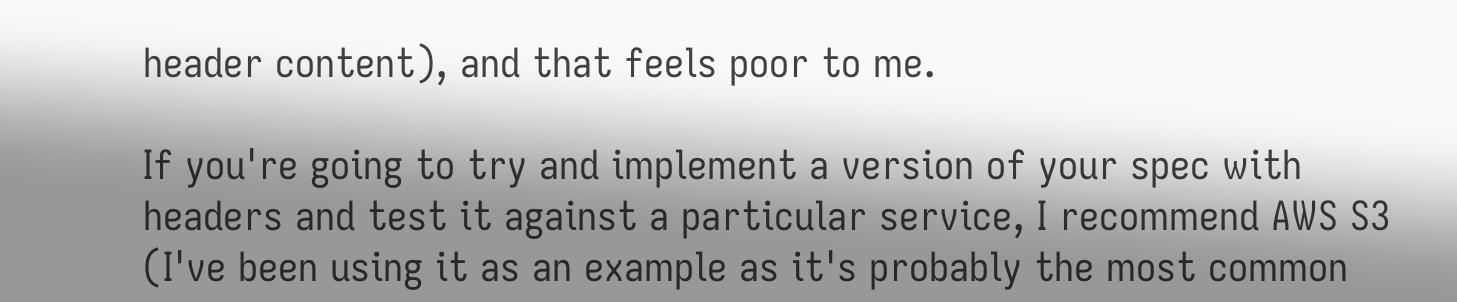header content), and that feels poor to me.

If you're going to try and implement a version of your spec with
headers and test it against a particular service, I recommend AWS S3
(I've been using it as an example as it's probably the most common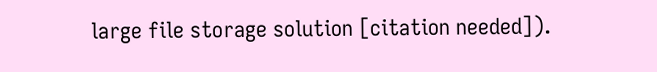large file storage solution [citation needed]).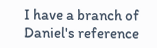I have a branch of Daniel's reference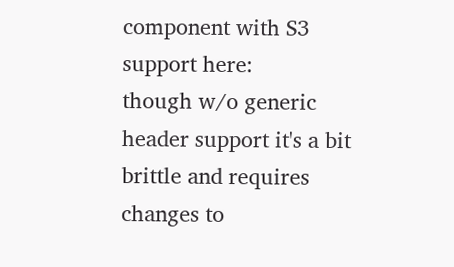component with S3 support here:
though w/o generic header support it's a bit brittle and requires
changes to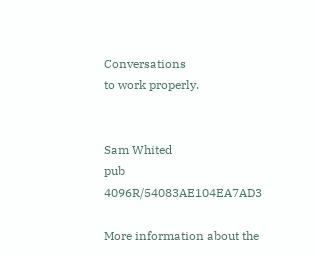Conversations
to work properly.


Sam Whited
pub 4096R/54083AE104EA7AD3

More information about the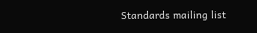Standards mailing list